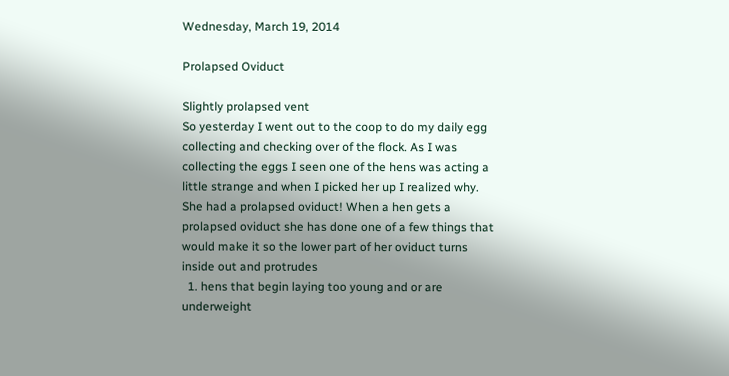Wednesday, March 19, 2014

Prolapsed Oviduct

Slightly prolapsed vent
So yesterday I went out to the coop to do my daily egg collecting and checking over of the flock. As I was collecting the eggs I seen one of the hens was acting a little strange and when I picked her up I realized why. She had a prolapsed oviduct! When a hen gets a prolapsed oviduct she has done one of a few things that would make it so the lower part of her oviduct turns inside out and protrudes
  1. hens that begin laying too young and or are underweight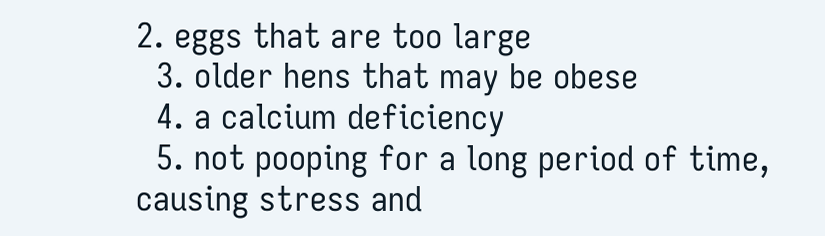2. eggs that are too large
  3. older hens that may be obese
  4. a calcium deficiency
  5. not pooping for a long period of time, causing stress and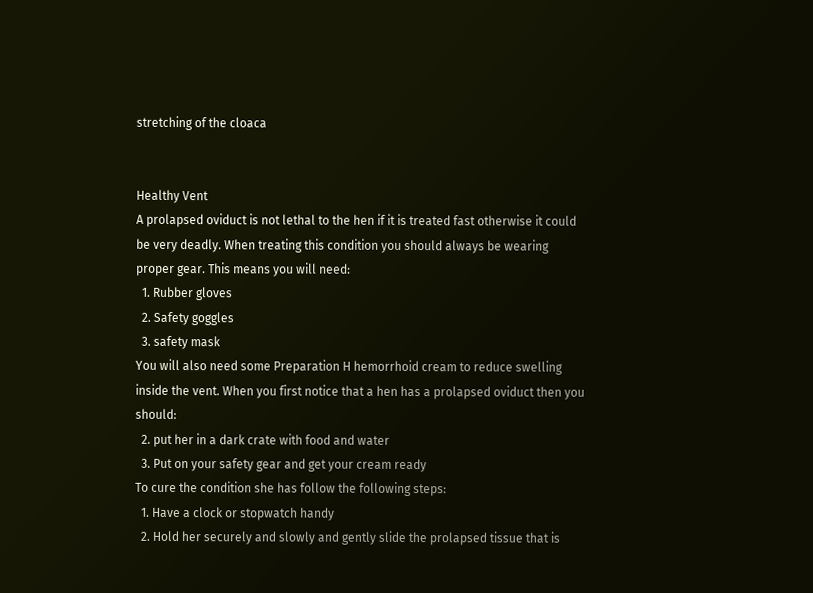stretching of the cloaca


Healthy Vent
A prolapsed oviduct is not lethal to the hen if it is treated fast otherwise it could be very deadly. When treating this condition you should always be wearing proper gear. This means you will need:
  1. Rubber gloves
  2. Safety goggles
  3. safety mask
You will also need some Preparation H hemorrhoid cream to reduce swelling inside the vent. When you first notice that a hen has a prolapsed oviduct then you should:
  2. put her in a dark crate with food and water
  3. Put on your safety gear and get your cream ready
To cure the condition she has follow the following steps:
  1. Have a clock or stopwatch handy
  2. Hold her securely and slowly and gently slide the prolapsed tissue that is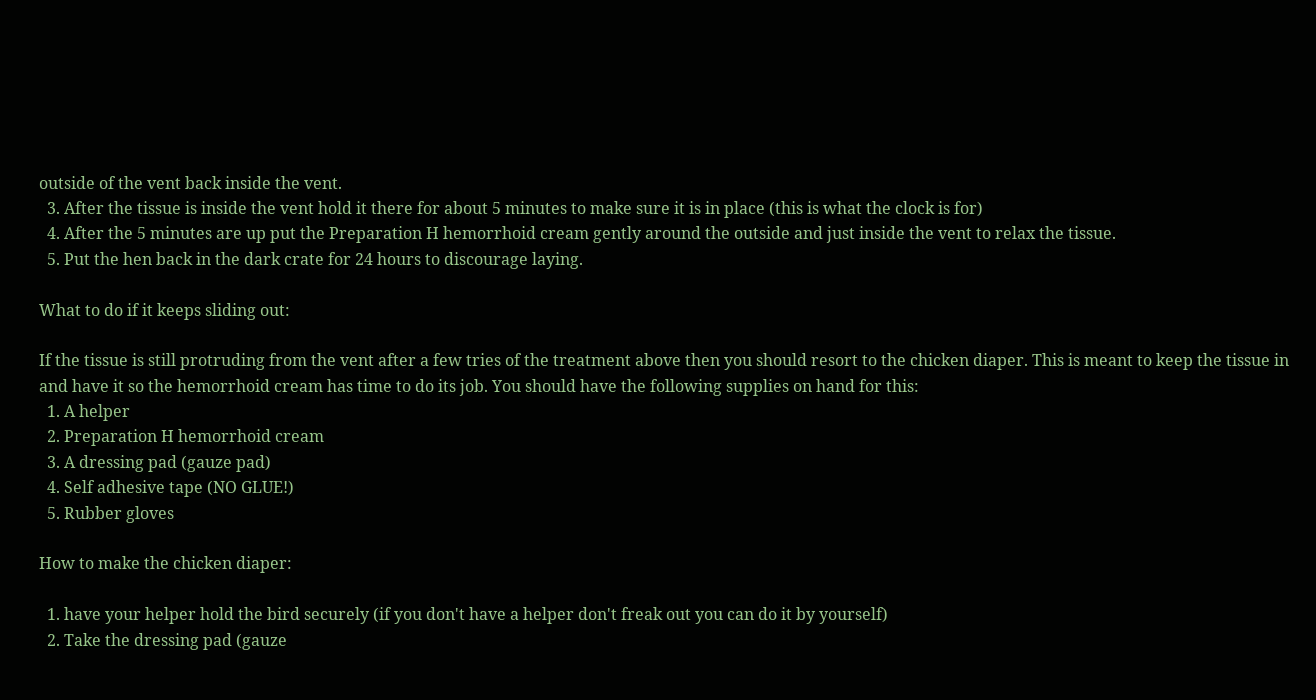outside of the vent back inside the vent.
  3. After the tissue is inside the vent hold it there for about 5 minutes to make sure it is in place (this is what the clock is for)
  4. After the 5 minutes are up put the Preparation H hemorrhoid cream gently around the outside and just inside the vent to relax the tissue.
  5. Put the hen back in the dark crate for 24 hours to discourage laying.

What to do if it keeps sliding out:

If the tissue is still protruding from the vent after a few tries of the treatment above then you should resort to the chicken diaper. This is meant to keep the tissue in and have it so the hemorrhoid cream has time to do its job. You should have the following supplies on hand for this:
  1. A helper
  2. Preparation H hemorrhoid cream
  3. A dressing pad (gauze pad)
  4. Self adhesive tape (NO GLUE!)
  5. Rubber gloves

How to make the chicken diaper:

  1. have your helper hold the bird securely (if you don't have a helper don't freak out you can do it by yourself)
  2. Take the dressing pad (gauze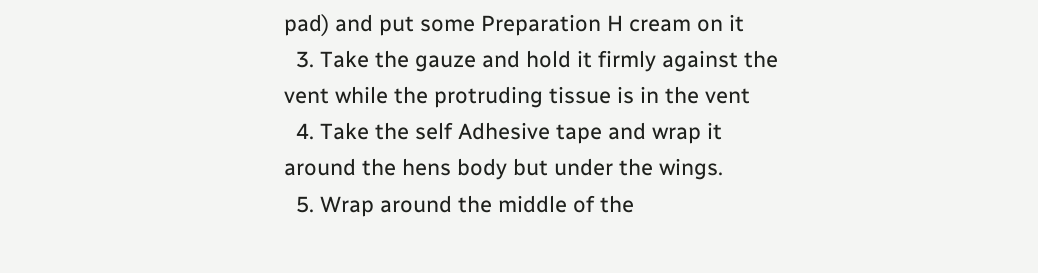pad) and put some Preparation H cream on it
  3. Take the gauze and hold it firmly against the vent while the protruding tissue is in the vent
  4. Take the self Adhesive tape and wrap it around the hens body but under the wings.
  5. Wrap around the middle of the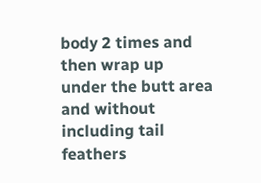body 2 times and then wrap up under the butt area and without including tail feathers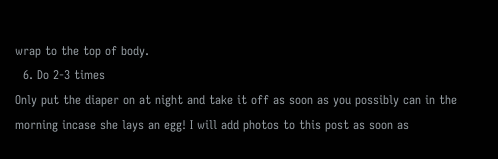wrap to the top of body.
  6. Do 2-3 times
Only put the diaper on at night and take it off as soon as you possibly can in the morning incase she lays an egg! I will add photos to this post as soon as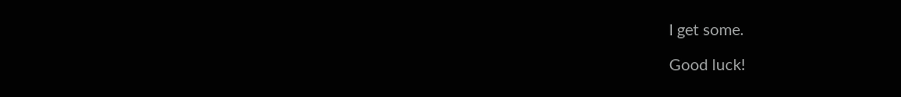I get some.

Good luck!